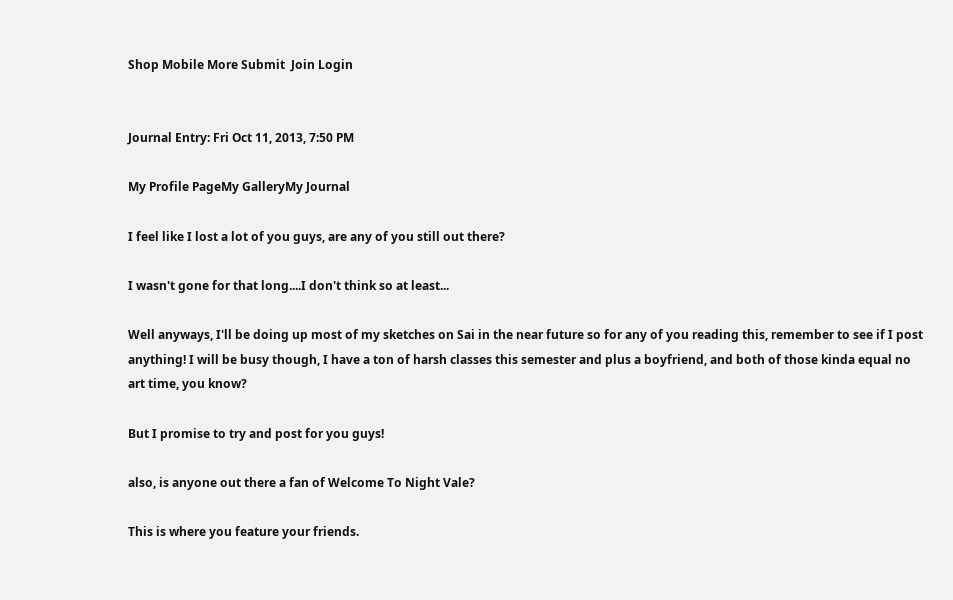Shop Mobile More Submit  Join Login


Journal Entry: Fri Oct 11, 2013, 7:50 PM

My Profile PageMy GalleryMy Journal

I feel like I lost a lot of you guys, are any of you still out there?

I wasn't gone for that long....I don't think so at least...

Well anyways, I'll be doing up most of my sketches on Sai in the near future so for any of you reading this, remember to see if I post anything! I will be busy though, I have a ton of harsh classes this semester and plus a boyfriend, and both of those kinda equal no art time, you know?

But I promise to try and post for you guys!

also, is anyone out there a fan of Welcome To Night Vale?

This is where you feature your friends.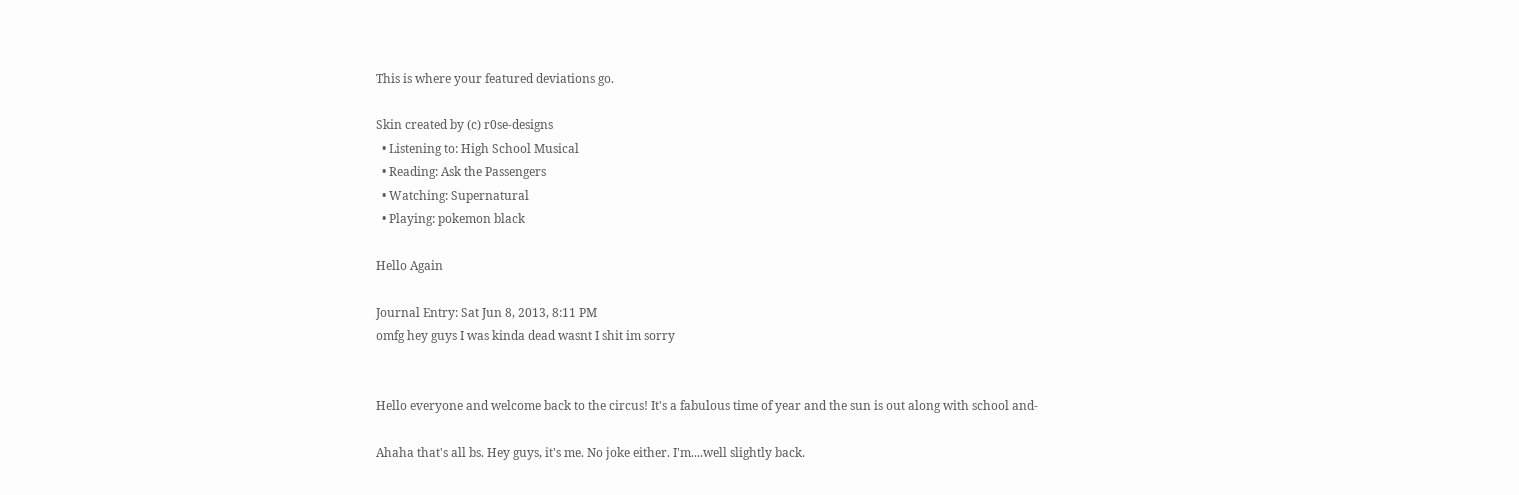This is where your featured deviations go.

Skin created by (c) r0se-designs
  • Listening to: High School Musical
  • Reading: Ask the Passengers
  • Watching: Supernatural
  • Playing: pokemon black

Hello Again

Journal Entry: Sat Jun 8, 2013, 8:11 PM
omfg hey guys I was kinda dead wasnt I shit im sorry


Hello everyone and welcome back to the circus! It's a fabulous time of year and the sun is out along with school and-

Ahaha that's all bs. Hey guys, it's me. No joke either. I'm....well slightly back.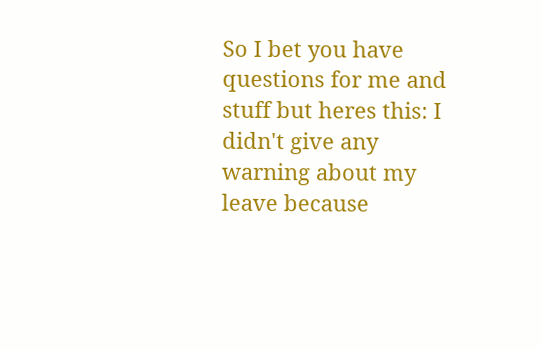So I bet you have questions for me and stuff but heres this: I didn't give any warning about my leave because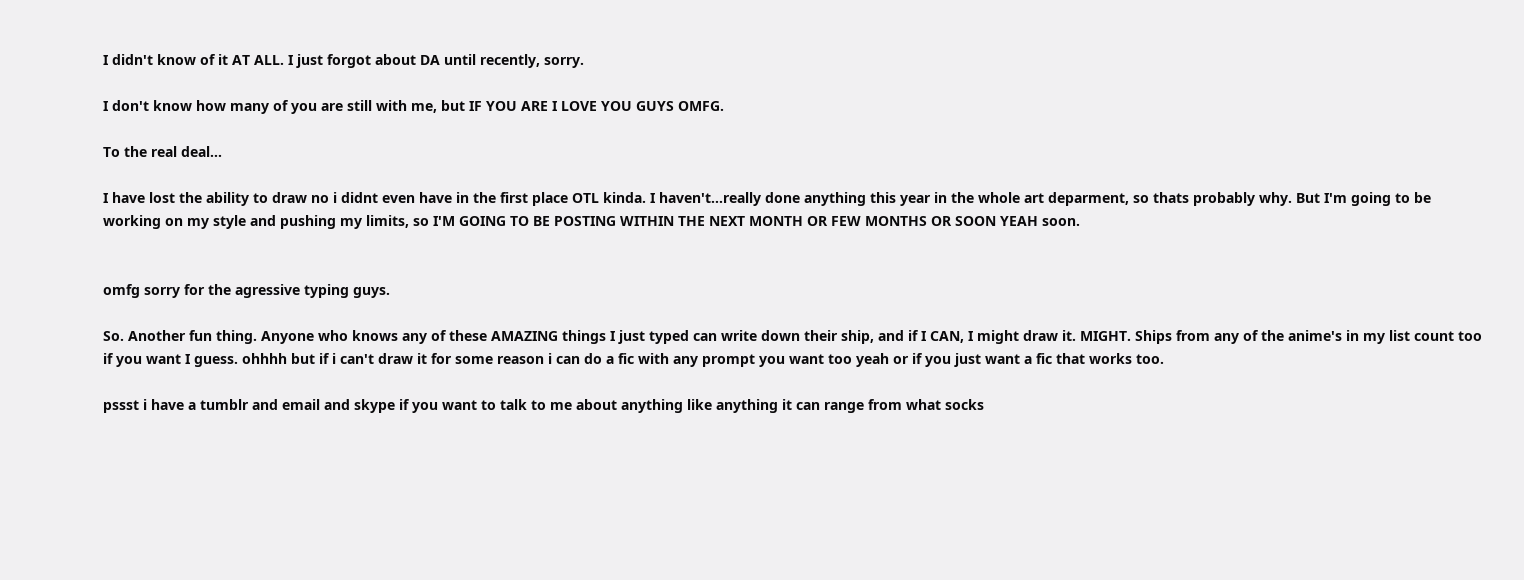I didn't know of it AT ALL. I just forgot about DA until recently, sorry.

I don't know how many of you are still with me, but IF YOU ARE I LOVE YOU GUYS OMFG.

To the real deal...

I have lost the ability to draw no i didnt even have in the first place OTL kinda. I haven't...really done anything this year in the whole art deparment, so thats probably why. But I'm going to be working on my style and pushing my limits, so I'M GOING TO BE POSTING WITHIN THE NEXT MONTH OR FEW MONTHS OR SOON YEAH soon.


omfg sorry for the agressive typing guys.

So. Another fun thing. Anyone who knows any of these AMAZING things I just typed can write down their ship, and if I CAN, I might draw it. MIGHT. Ships from any of the anime's in my list count too if you want I guess. ohhhh but if i can't draw it for some reason i can do a fic with any prompt you want too yeah or if you just want a fic that works too.

pssst i have a tumblr and email and skype if you want to talk to me about anything like anything it can range from what socks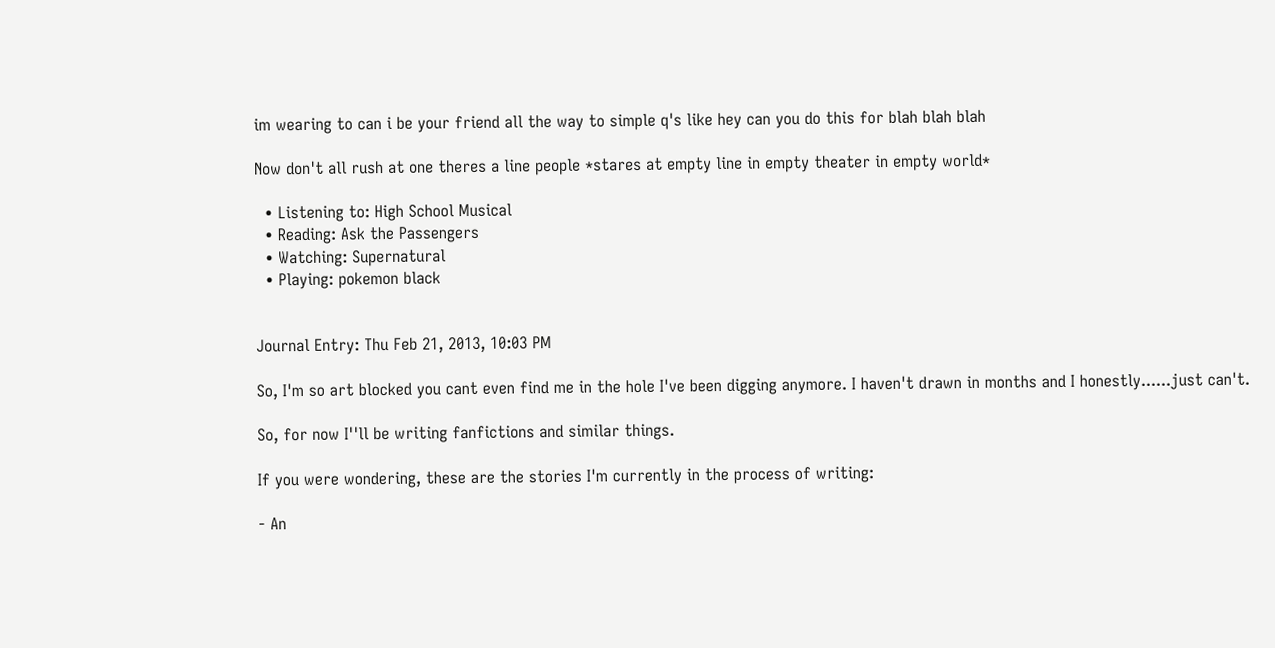im wearing to can i be your friend all the way to simple q's like hey can you do this for blah blah blah

Now don't all rush at one theres a line people *stares at empty line in empty theater in empty world*

  • Listening to: High School Musical
  • Reading: Ask the Passengers
  • Watching: Supernatural
  • Playing: pokemon black


Journal Entry: Thu Feb 21, 2013, 10:03 PM

So, I'm so art blocked you cant even find me in the hole I've been digging anymore. I haven't drawn in months and I honestly......just can't.

So, for now I''ll be writing fanfictions and similar things.

If you were wondering, these are the stories I'm currently in the process of writing:

- An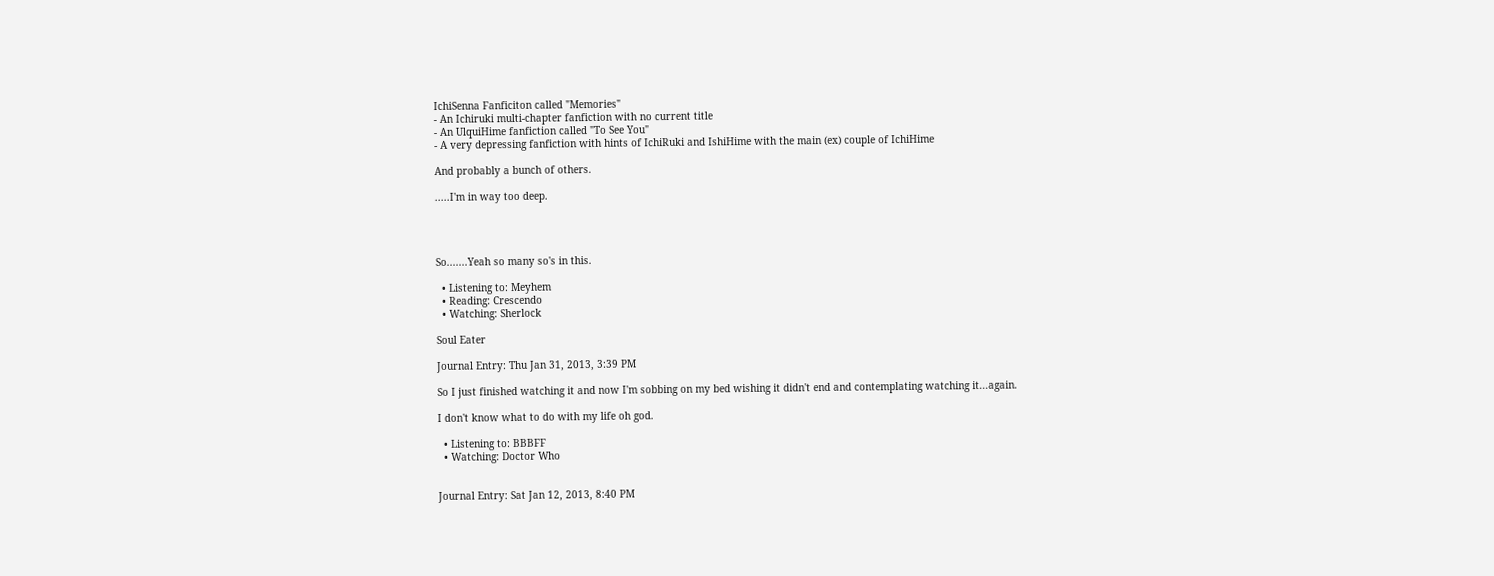IchiSenna Fanficiton called "Memories"
- An Ichiruki multi-chapter fanfiction with no current title
- An UlquiHime fanfiction called "To See You"
- A very depressing fanfiction with hints of IchiRuki and IshiHime with the main (ex) couple of IchiHime

And probably a bunch of others.

.....I'm in way too deep.




So.......Yeah so many so's in this.

  • Listening to: Meyhem
  • Reading: Crescendo
  • Watching: Sherlock

Soul Eater

Journal Entry: Thu Jan 31, 2013, 3:39 PM

So I just finished watching it and now I'm sobbing on my bed wishing it didn't end and contemplating watching it...again.

I don't know what to do with my life oh god.

  • Listening to: BBBFF
  • Watching: Doctor Who


Journal Entry: Sat Jan 12, 2013, 8:40 PM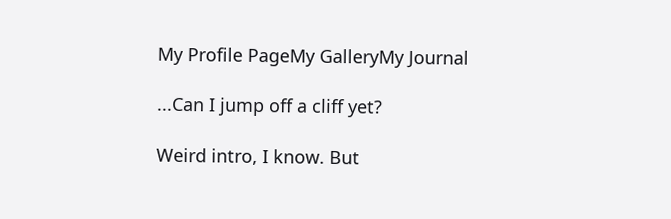My Profile PageMy GalleryMy Journal

...Can I jump off a cliff yet?

Weird intro, I know. But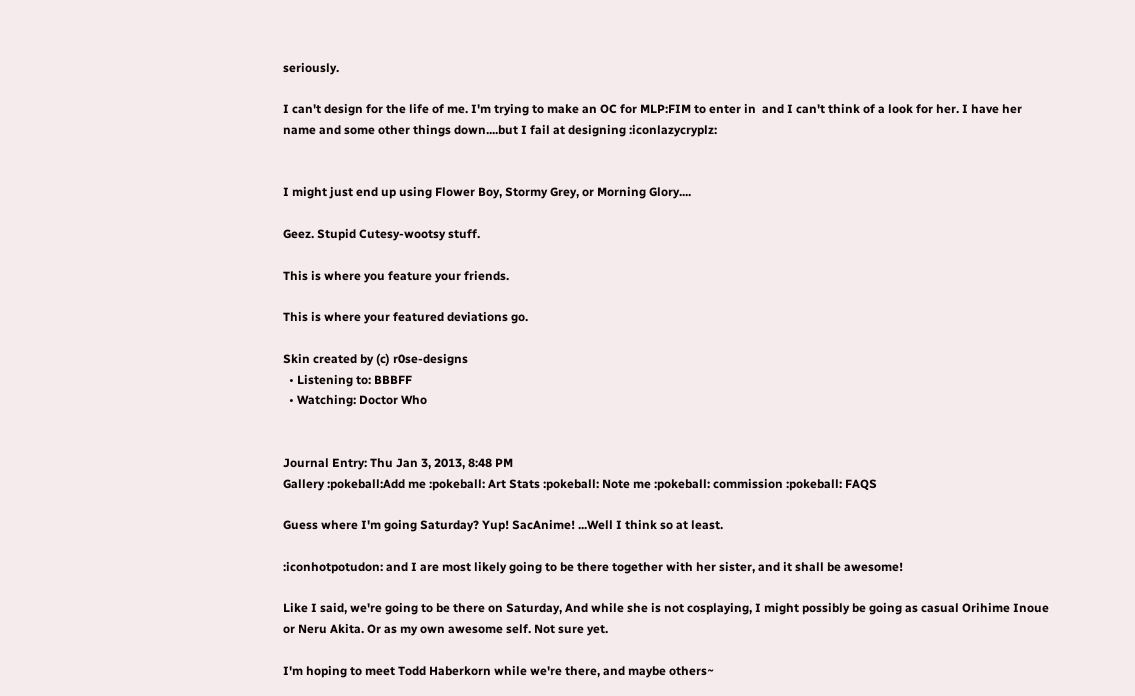seriously.

I can't design for the life of me. I'm trying to make an OC for MLP:FIM to enter in  and I can't think of a look for her. I have her name and some other things down....but I fail at designing :iconlazycryplz:


I might just end up using Flower Boy, Stormy Grey, or Morning Glory....

Geez. Stupid Cutesy-wootsy stuff.

This is where you feature your friends.

This is where your featured deviations go.

Skin created by (c) r0se-designs
  • Listening to: BBBFF
  • Watching: Doctor Who


Journal Entry: Thu Jan 3, 2013, 8:48 PM
Gallery :pokeball:Add me :pokeball: Art Stats :pokeball: Note me :pokeball: commission :pokeball: FAQS

Guess where I'm going Saturday? Yup! SacAnime! ...Well I think so at least.

:iconhotpotudon: and I are most likely going to be there together with her sister, and it shall be awesome!

Like I said, we're going to be there on Saturday, And while she is not cosplaying, I might possibly be going as casual Orihime Inoue or Neru Akita. Or as my own awesome self. Not sure yet.

I'm hoping to meet Todd Haberkorn while we're there, and maybe others~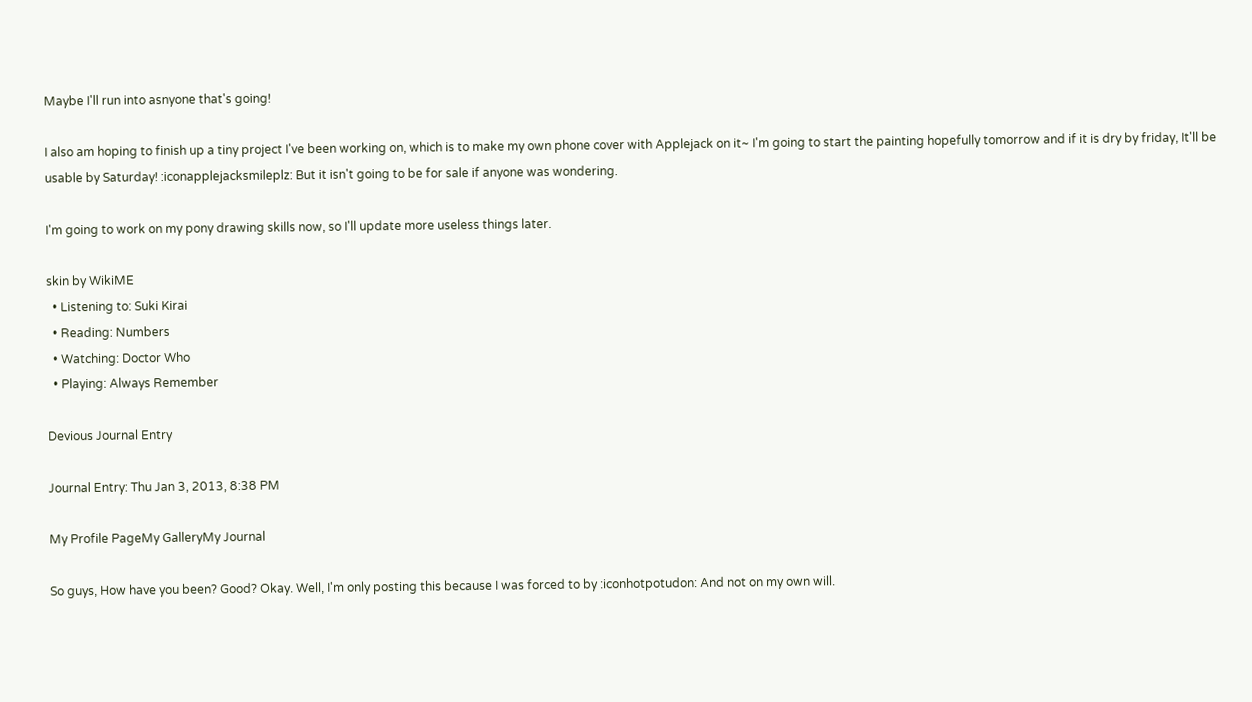Maybe I'll run into asnyone that's going!

I also am hoping to finish up a tiny project I've been working on, which is to make my own phone cover with Applejack on it~ I'm going to start the painting hopefully tomorrow and if it is dry by friday, It'll be usable by Saturday! :iconapplejacksmileplz: But it isn't going to be for sale if anyone was wondering.

I'm going to work on my pony drawing skills now, so I'll update more useless things later.

skin by WikiME
  • Listening to: Suki Kirai
  • Reading: Numbers
  • Watching: Doctor Who
  • Playing: Always Remember

Devious Journal Entry

Journal Entry: Thu Jan 3, 2013, 8:38 PM

My Profile PageMy GalleryMy Journal

So guys, How have you been? Good? Okay. Well, I'm only posting this because I was forced to by :iconhotpotudon: And not on my own will.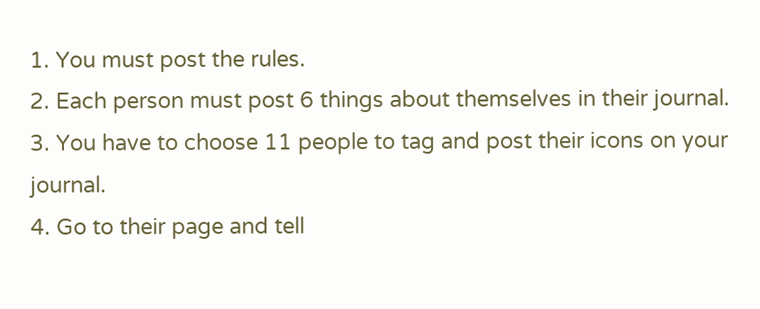1. You must post the rules.
2. Each person must post 6 things about themselves in their journal.
3. You have to choose 11 people to tag and post their icons on your journal.
4. Go to their page and tell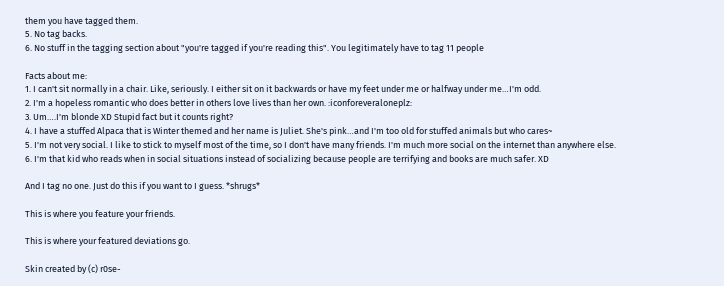them you have tagged them.
5. No tag backs.
6. No stuff in the tagging section about "you're tagged if you're reading this". You legitimately have to tag 11 people

Facts about me:
1. I can't sit normally in a chair. Like, seriously. I either sit on it backwards or have my feet under me or halfway under me…I'm odd.
2. I'm a hopeless romantic who does better in others love lives than her own. :iconforeveraloneplz:
3. Um….I'm blonde XD Stupid fact but it counts right?
4. I have a stuffed Alpaca that is Winter themed and her name is Juliet. She's pink…and I'm too old for stuffed animals but who cares~
5. I'm not very social. I like to stick to myself most of the time, so I don't have many friends. I'm much more social on the internet than anywhere else.
6. I'm that kid who reads when in social situations instead of socializing because people are terrifying and books are much safer. XD

And I tag no one. Just do this if you want to I guess. *shrugs*

This is where you feature your friends.

This is where your featured deviations go.

Skin created by (c) r0se-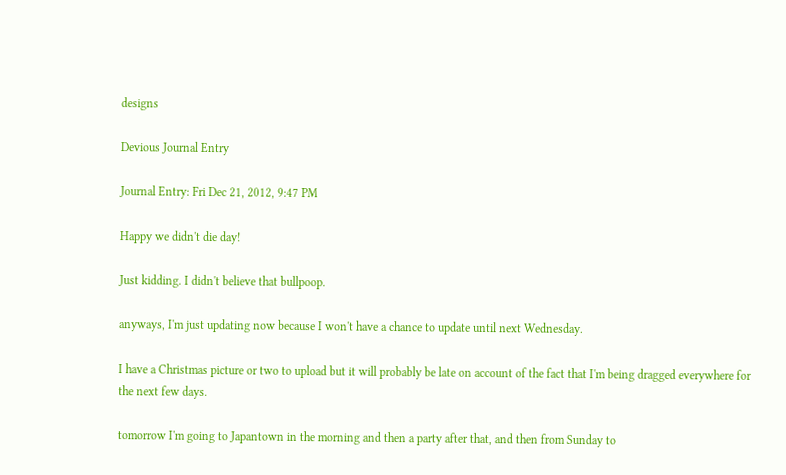designs

Devious Journal Entry

Journal Entry: Fri Dec 21, 2012, 9:47 PM

Happy we didn't die day!

Just kidding. I didn't believe that bullpoop.

anyways, I'm just updating now because I won't have a chance to update until next Wednesday.

I have a Christmas picture or two to upload but it will probably be late on account of the fact that I'm being dragged everywhere for the next few days.

tomorrow I'm going to Japantown in the morning and then a party after that, and then from Sunday to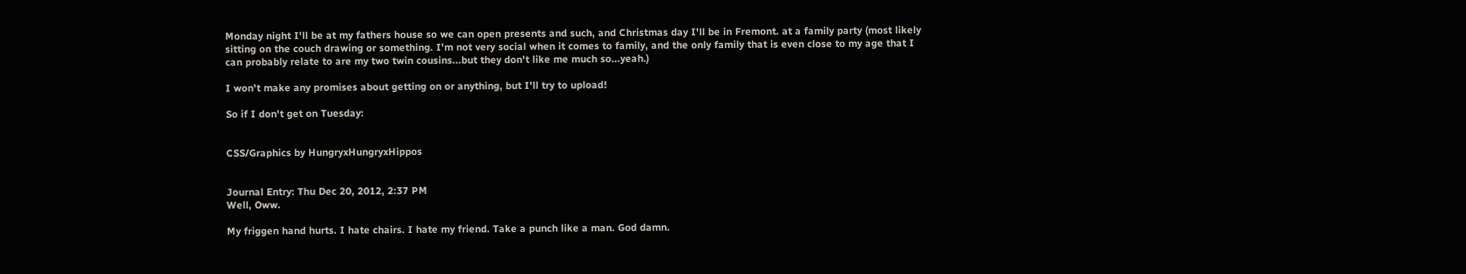Monday night I'll be at my fathers house so we can open presents and such, and Christmas day I'll be in Fremont. at a family party (most likely sitting on the couch drawing or something. I'm not very social when it comes to family, and the only family that is even close to my age that I can probably relate to are my two twin cousins...but they don't like me much so...yeah.)

I won't make any promises about getting on or anything, but I'll try to upload!

So if I don't get on Tuesday:


CSS/Graphics by HungryxHungryxHippos


Journal Entry: Thu Dec 20, 2012, 2:37 PM
Well, Oww.

My friggen hand hurts. I hate chairs. I hate my friend. Take a punch like a man. God damn.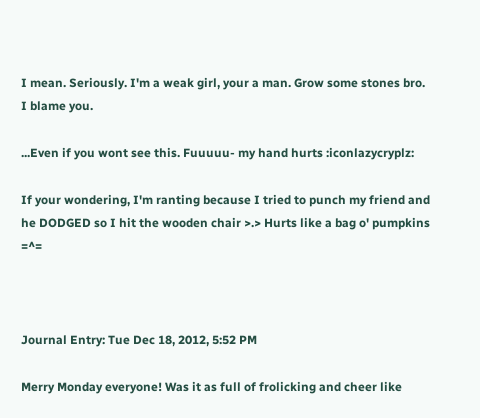I mean. Seriously. I'm a weak girl, your a man. Grow some stones bro. I blame you.

...Even if you wont see this. Fuuuuu- my hand hurts :iconlazycryplz:

If your wondering, I'm ranting because I tried to punch my friend and he DODGED so I hit the wooden chair >.> Hurts like a bag o' pumpkins =^=



Journal Entry: Tue Dec 18, 2012, 5:52 PM

Merry Monday everyone! Was it as full of frolicking and cheer like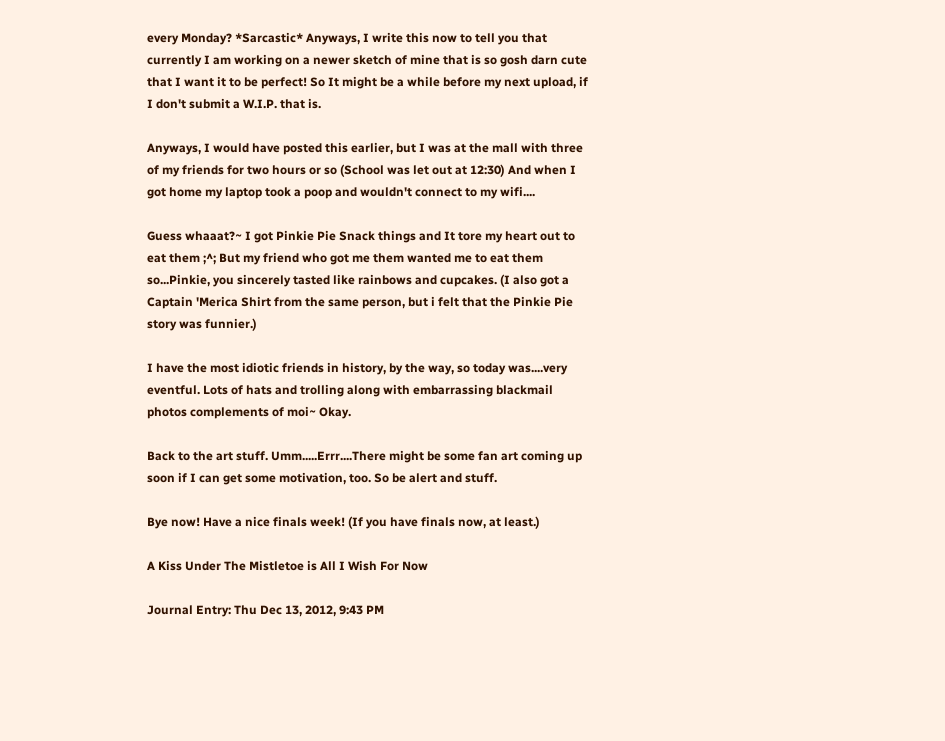every Monday? *Sarcastic* Anyways, I write this now to tell you that currently I am working on a newer sketch of mine that is so gosh darn cute that I want it to be perfect! So It might be a while before my next upload, if I don't submit a W.I.P. that is.

Anyways, I would have posted this earlier, but I was at the mall with three of my friends for two hours or so (School was let out at 12:30) And when I got home my laptop took a poop and wouldn't connect to my wifi....

Guess whaaat?~ I got Pinkie Pie Snack things and It tore my heart out to eat them ;^; But my friend who got me them wanted me to eat them so...Pinkie, you sincerely tasted like rainbows and cupcakes. (I also got a Captain 'Merica Shirt from the same person, but i felt that the Pinkie Pie story was funnier.)

I have the most idiotic friends in history, by the way, so today was....very eventful. Lots of hats and trolling along with embarrassing blackmail photos complements of moi~ Okay.

Back to the art stuff. Umm.....Errr....There might be some fan art coming up soon if I can get some motivation, too. So be alert and stuff.

Bye now! Have a nice finals week! (If you have finals now, at least.)

A Kiss Under The Mistletoe is All I Wish For Now

Journal Entry: Thu Dec 13, 2012, 9:43 PM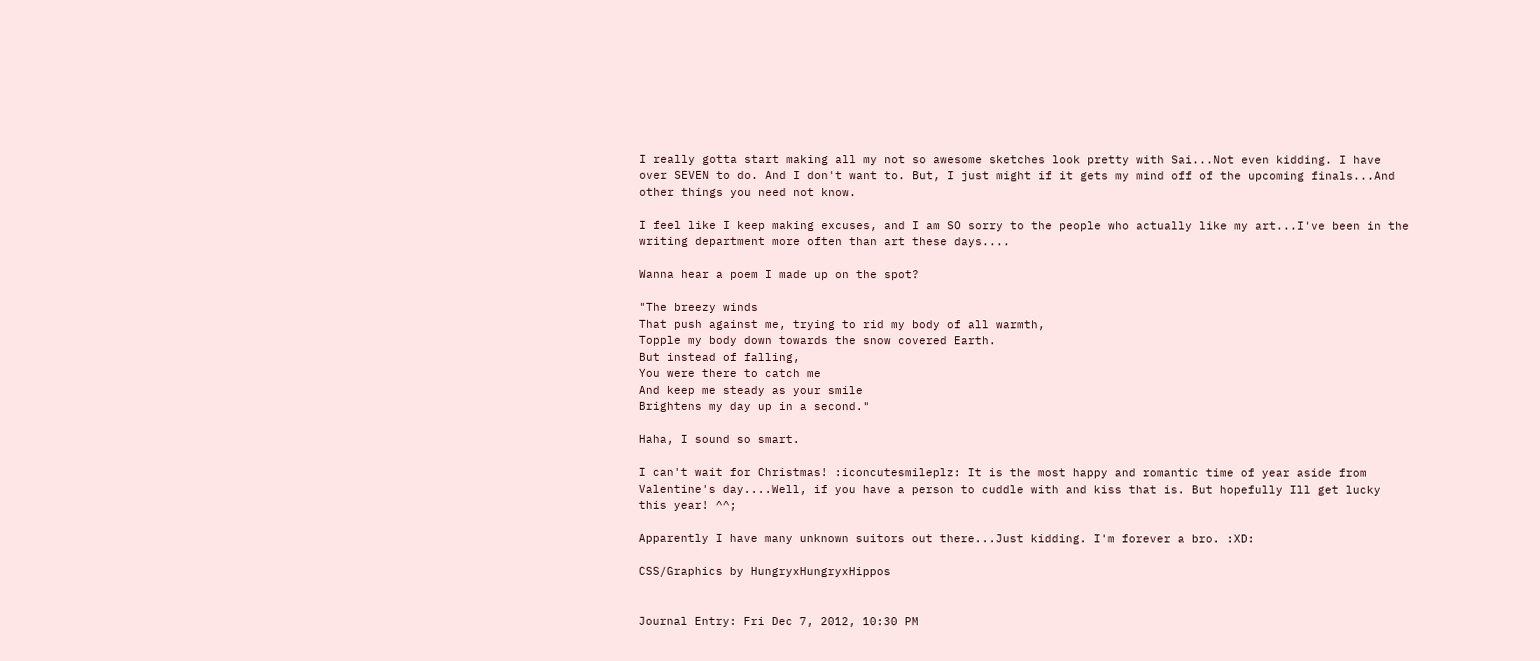I really gotta start making all my not so awesome sketches look pretty with Sai...Not even kidding. I have over SEVEN to do. And I don't want to. But, I just might if it gets my mind off of the upcoming finals...And other things you need not know.

I feel like I keep making excuses, and I am SO sorry to the people who actually like my art...I've been in the writing department more often than art these days....

Wanna hear a poem I made up on the spot?

"The breezy winds
That push against me, trying to rid my body of all warmth,
Topple my body down towards the snow covered Earth.
But instead of falling,
You were there to catch me
And keep me steady as your smile
Brightens my day up in a second."

Haha, I sound so smart.

I can't wait for Christmas! :iconcutesmileplz: It is the most happy and romantic time of year aside from Valentine's day....Well, if you have a person to cuddle with and kiss that is. But hopefully Ill get lucky this year! ^^;

Apparently I have many unknown suitors out there...Just kidding. I'm forever a bro. :XD:

CSS/Graphics by HungryxHungryxHippos


Journal Entry: Fri Dec 7, 2012, 10:30 PM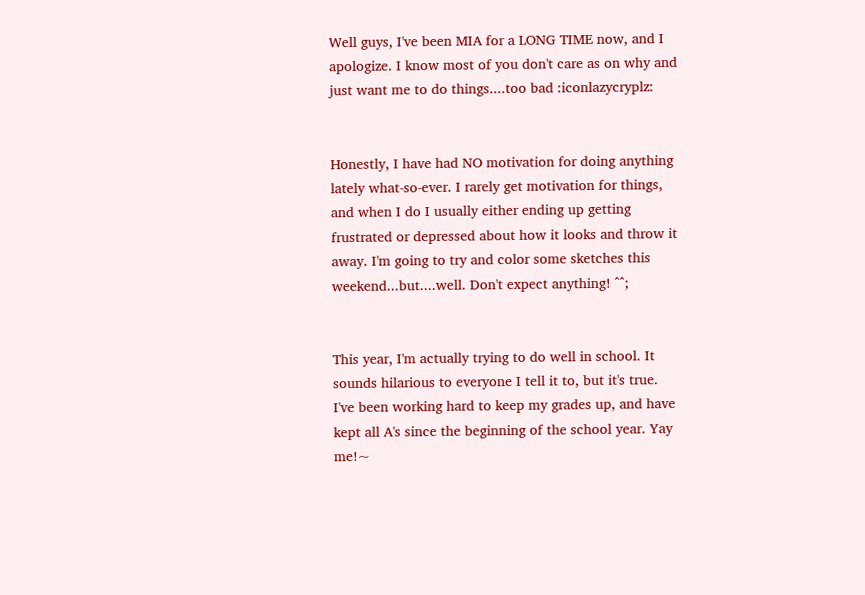Well guys, I've been MIA for a LONG TIME now, and I apologize. I know most of you don't care as on why and just want me to do things....too bad :iconlazycryplz:


Honestly, I have had NO motivation for doing anything lately what-so-ever. I rarely get motivation for things, and when I do I usually either ending up getting frustrated or depressed about how it looks and throw it away. I'm going to try and color some sketches this weekend...but....well. Don't expect anything! ^^;


This year, I'm actually trying to do well in school. It sounds hilarious to everyone I tell it to, but it's true. I've been working hard to keep my grades up, and have kept all A's since the beginning of the school year. Yay me!~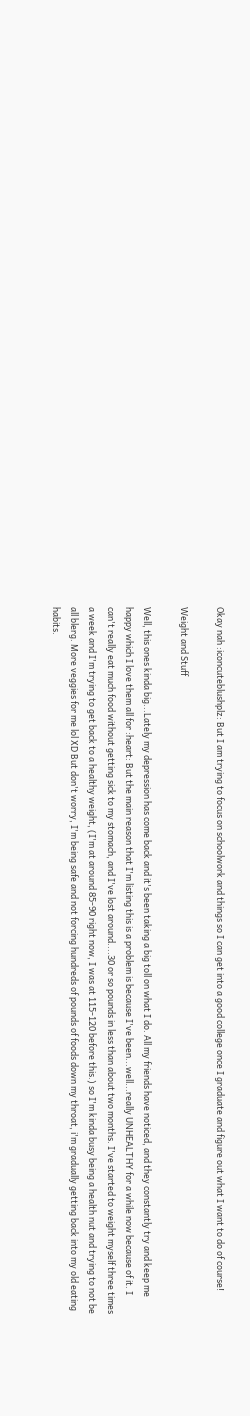Okay nah :iconcuteblushplz: But I am trying to focus on schoolwork and things so I can get into a good college once I graduate and figure out what I want to do of course!

Weight and Stuff

Well, this ones kinda big...Lately my depression has come back and it's been taking a big toll on what I do. All my friends have noticed, and they constantly try and keep me happy which I love them all for :heart: But the main reason that I'm listing this is a problem is because I've been...well...really UNHEALTHY for a while now because of it. I can't really eat much food without getting sick to my stomach, and I've lost around....30 or so pounds in less than about two months. I've started to weight myself three times a week and I'm trying to get back to a healthy weight, (I'm at around 85-90 right now, I was at 115-120 before this.) so I'm kinda busy being a health nut and trying to not be all blerg. More veggies for me lol XD But don't worry, I'm being safe and not forcing hundreds of pounds of foods down my throat, i'm gradually getting back into my old eating habits.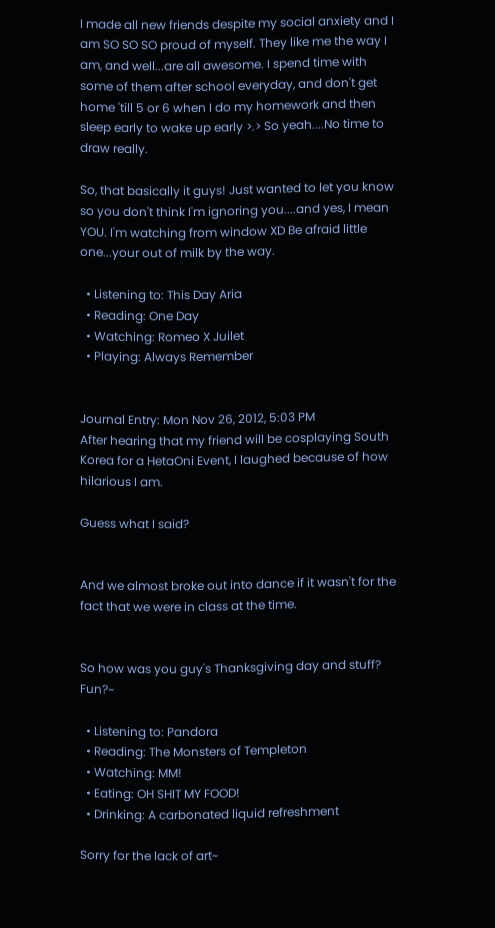I made all new friends despite my social anxiety and I am SO SO SO proud of myself. They like me the way I am, and well...are all awesome. I spend time with some of them after school everyday, and don't get home 'till 5 or 6 when I do my homework and then sleep early to wake up early >.> So yeah....No time to draw really.

So, that basically it guys! Just wanted to let you know so you don't think I'm ignoring you....and yes, I mean YOU. I'm watching from window XD Be afraid little one...your out of milk by the way.

  • Listening to: This Day Aria
  • Reading: One Day
  • Watching: Romeo X Juilet
  • Playing: Always Remember


Journal Entry: Mon Nov 26, 2012, 5:03 PM
After hearing that my friend will be cosplaying South Korea for a HetaOni Event, I laughed because of how hilarious I am.

Guess what I said?


And we almost broke out into dance if it wasn't for the fact that we were in class at the time.


So how was you guy's Thanksgiving day and stuff? Fun?~

  • Listening to: Pandora
  • Reading: The Monsters of Templeton
  • Watching: MM!
  • Eating: OH SHIT MY FOOD!
  • Drinking: A carbonated liquid refreshment

Sorry for the lack of art~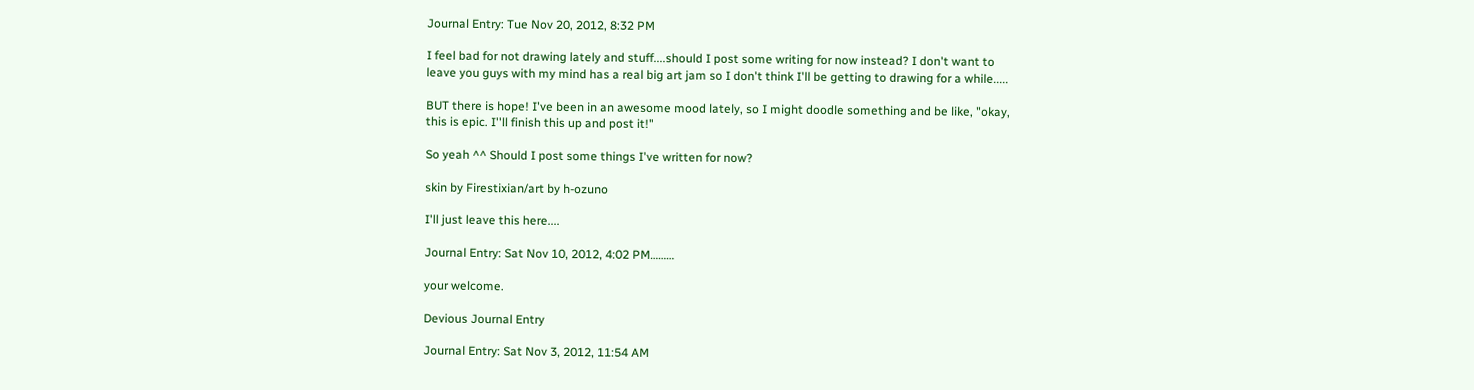Journal Entry: Tue Nov 20, 2012, 8:32 PM

I feel bad for not drawing lately and stuff....should I post some writing for now instead? I don't want to leave you guys with my mind has a real big art jam so I don't think I'll be getting to drawing for a while.....

BUT there is hope! I've been in an awesome mood lately, so I might doodle something and be like, "okay, this is epic. I''ll finish this up and post it!"

So yeah ^^ Should I post some things I've written for now?

skin by Firestixian/art by h-ozuno

I'll just leave this here....

Journal Entry: Sat Nov 10, 2012, 4:02 PM………

your welcome.

Devious Journal Entry

Journal Entry: Sat Nov 3, 2012, 11:54 AM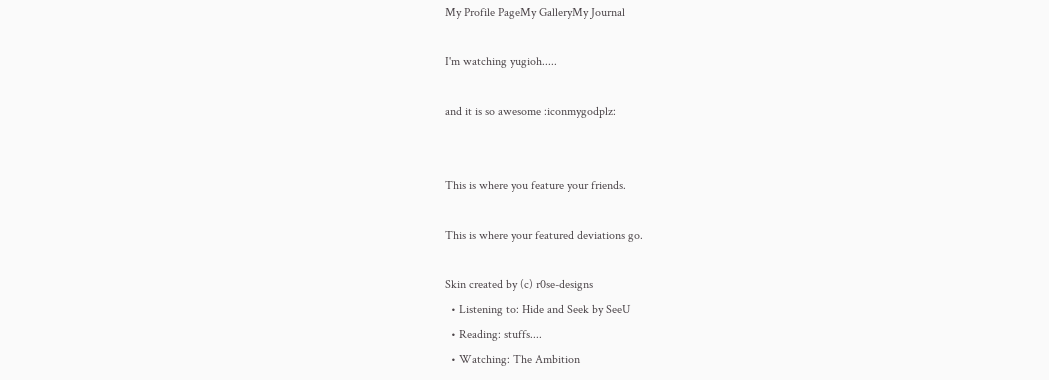My Profile PageMy GalleryMy Journal

I'm watching yugioh.....

and it is so awesome :iconmygodplz:


This is where you feature your friends.

This is where your featured deviations go.

Skin created by (c) r0se-designs
  • Listening to: Hide and Seek by SeeU
  • Reading: stuffs....
  • Watching: The Ambition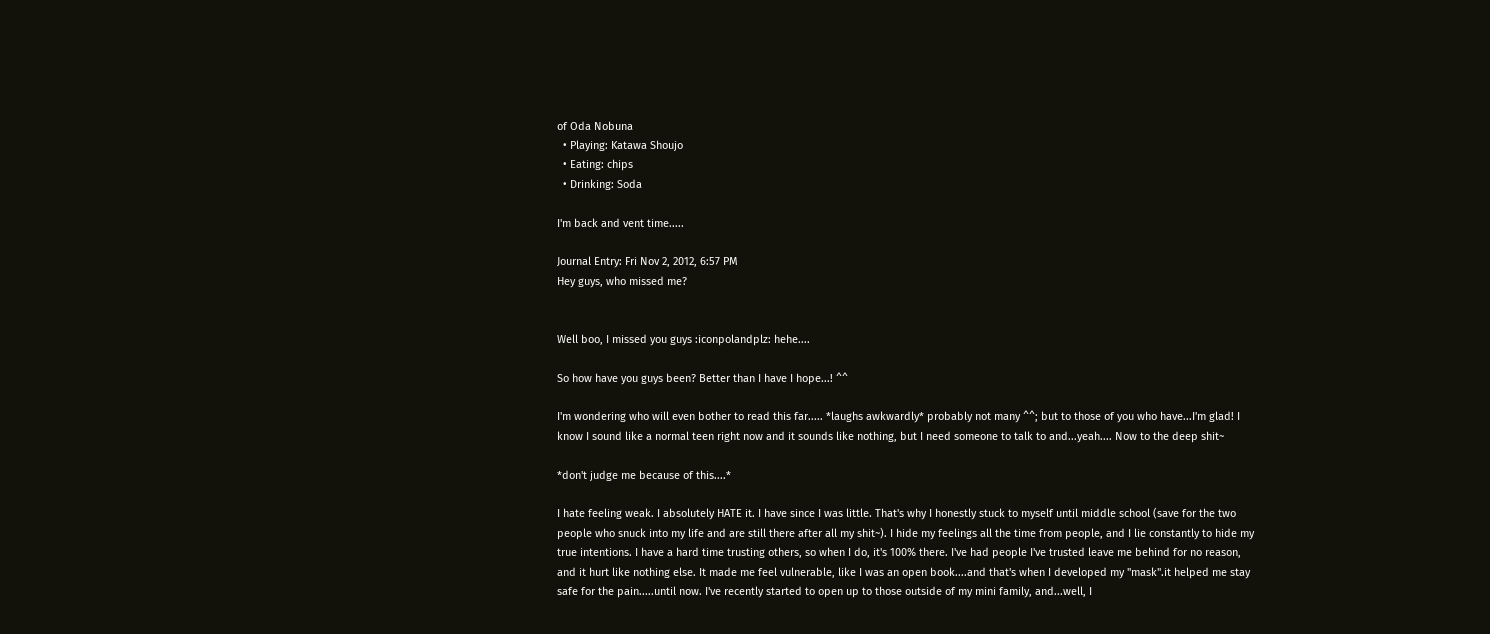of Oda Nobuna
  • Playing: Katawa Shoujo
  • Eating: chips
  • Drinking: Soda

I'm back and vent time.....

Journal Entry: Fri Nov 2, 2012, 6:57 PM
Hey guys, who missed me?


Well boo, I missed you guys :iconpolandplz: hehe....

So how have you guys been? Better than I have I hope...! ^^

I'm wondering who will even bother to read this far..... *laughs awkwardly* probably not many ^^; but to those of you who have...I'm glad! I know I sound like a normal teen right now and it sounds like nothing, but I need someone to talk to and...yeah.... Now to the deep shit~

*don't judge me because of this....*

I hate feeling weak. I absolutely HATE it. I have since I was little. That's why I honestly stuck to myself until middle school (save for the two people who snuck into my life and are still there after all my shit~). I hide my feelings all the time from people, and I lie constantly to hide my true intentions. I have a hard time trusting others, so when I do, it's 100% there. I've had people I've trusted leave me behind for no reason, and it hurt like nothing else. It made me feel vulnerable, like I was an open book....and that's when I developed my "mask".it helped me stay safe for the pain.....until now. I've recently started to open up to those outside of my mini family, and...well, I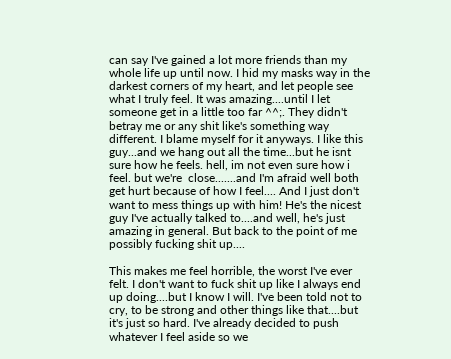can say I've gained a lot more friends than my whole life up until now. I hid my masks way in the darkest corners of my heart, and let people see what I truly feel. It was amazing....until I let someone get in a little too far ^^;. They didn't betray me or any shit like's something way different. I blame myself for it anyways. I like this guy...and we hang out all the time...but he isnt sure how he feels. hell, im not even sure how i feel. but we're  close.......and I'm afraid well both get hurt because of how I feel.... And I just don't want to mess things up with him! He's the nicest guy I've actually talked to....and well, he's just amazing in general. But back to the point of me possibly fucking shit up....

This makes me feel horrible, the worst I've ever felt. I don't want to fuck shit up like I always end up doing....but I know I will. I've been told not to cry, to be strong and other things like that....but it's just so hard. I've already decided to push whatever I feel aside so we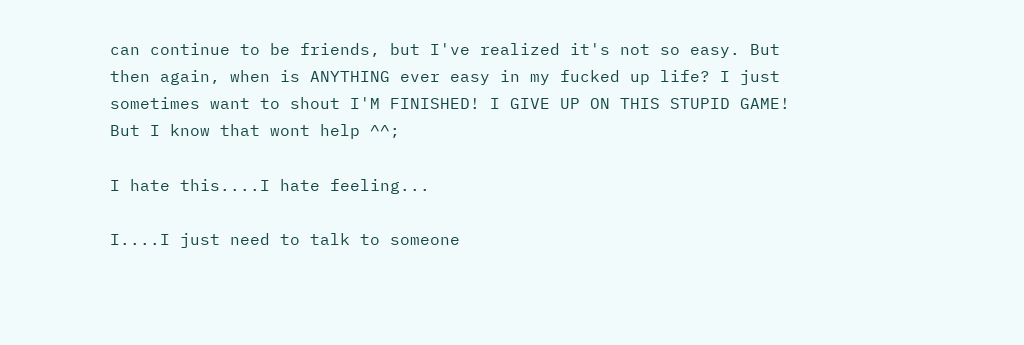can continue to be friends, but I've realized it's not so easy. But then again, when is ANYTHING ever easy in my fucked up life? I just sometimes want to shout I'M FINISHED! I GIVE UP ON THIS STUPID GAME!  But I know that wont help ^^;

I hate this....I hate feeling...

I....I just need to talk to someone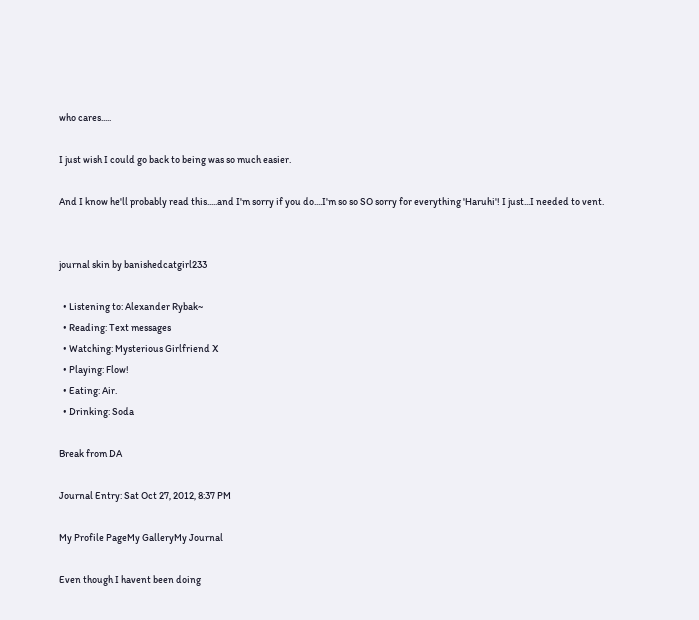who cares.....

I just wish I could go back to being was so much easier.

And I know he'll probably read this.....and I'm sorry if you do....I'm so so SO sorry for everything 'Haruhi'! I just...I needed to vent.


journal skin by banishedcatgirl233

  • Listening to: Alexander Rybak~
  • Reading: Text messages
  • Watching: Mysterious Girlfriend X
  • Playing: Flow!
  • Eating: Air.
  • Drinking: Soda

Break from DA

Journal Entry: Sat Oct 27, 2012, 8:37 PM

My Profile PageMy GalleryMy Journal

Even though I havent been doing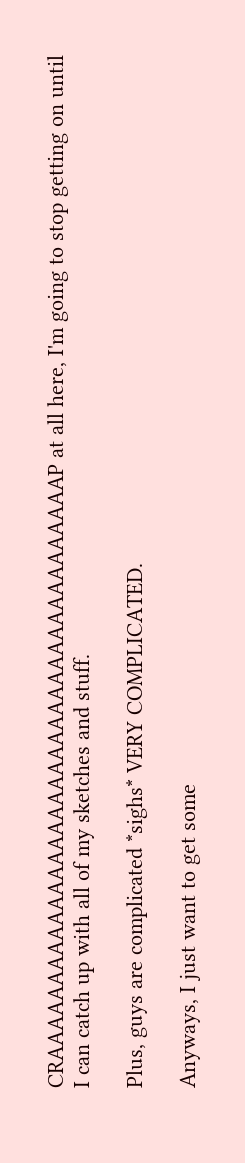CRAAAAAAAAAAAAAAAAAAAAAAAAAAAAAAAAAAAAAAAP at all here, I'm going to stop getting on until I can catch up with all of my sketches and stuff.

Plus, guys are complicated *sighs* VERY COMPLICATED.

Anyways, I just want to get some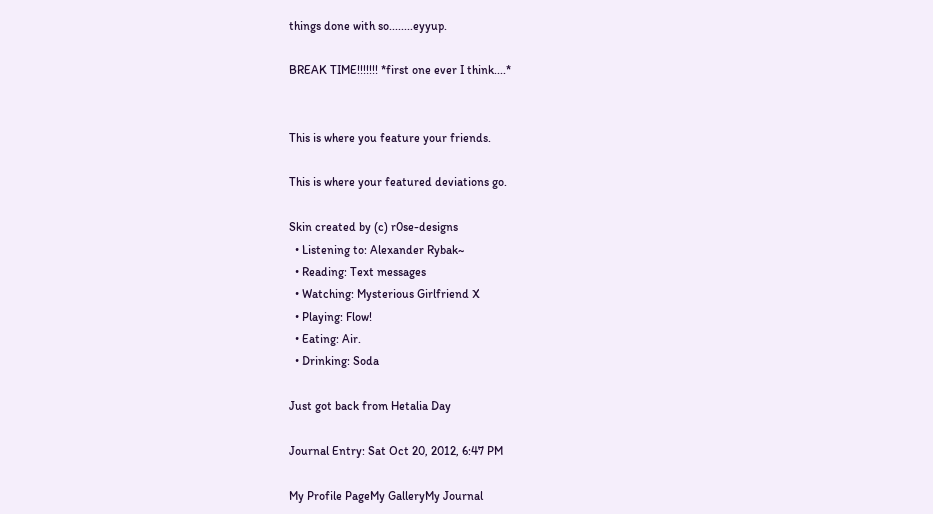things done with so........eyyup.

BREAK TIME!!!!!!! *first one ever I think....*


This is where you feature your friends.

This is where your featured deviations go.

Skin created by (c) r0se-designs
  • Listening to: Alexander Rybak~
  • Reading: Text messages
  • Watching: Mysterious Girlfriend X
  • Playing: Flow!
  • Eating: Air.
  • Drinking: Soda

Just got back from Hetalia Day

Journal Entry: Sat Oct 20, 2012, 6:47 PM

My Profile PageMy GalleryMy Journal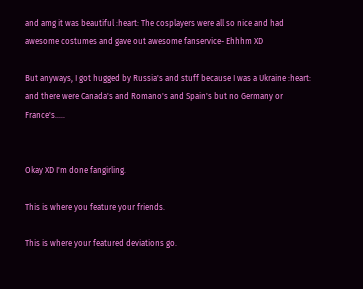and amg it was beautiful :heart: The cosplayers were all so nice and had awesome costumes and gave out awesome fanservice- Ehhhm XD

But anyways, I got hugged by Russia's and stuff because I was a Ukraine :heart: and there were Canada's and Romano's and Spain's but no Germany or France's.....


Okay XD I'm done fangirling.

This is where you feature your friends.

This is where your featured deviations go.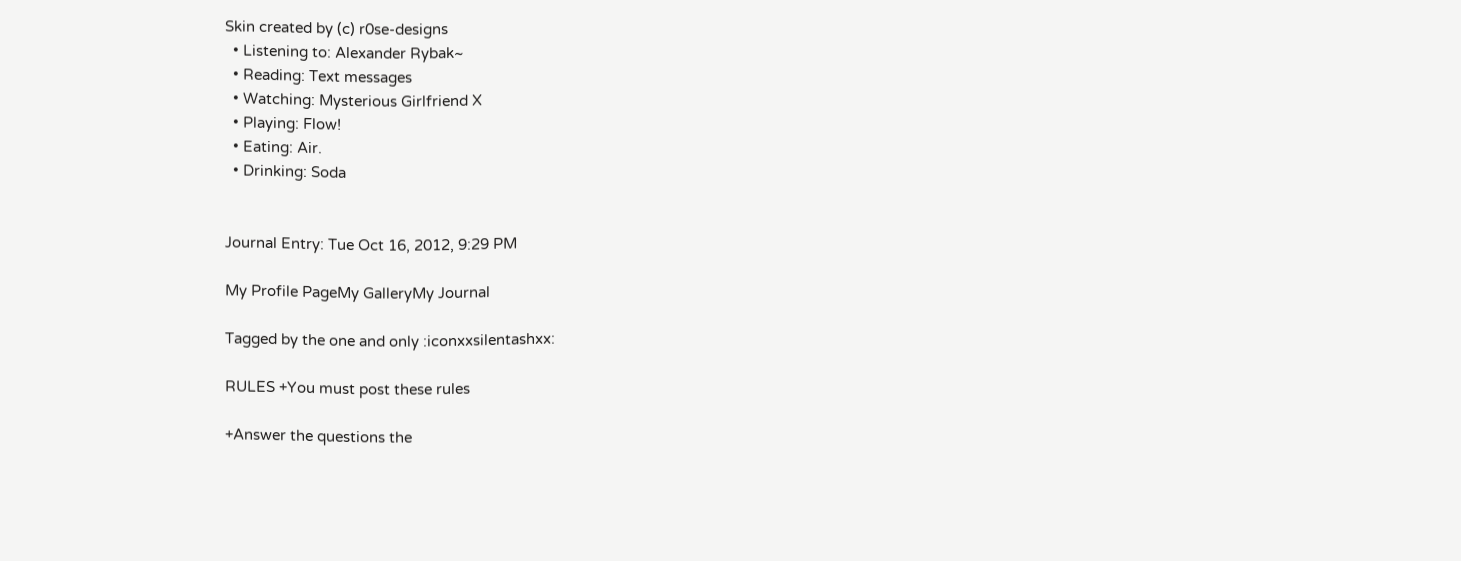Skin created by (c) r0se-designs
  • Listening to: Alexander Rybak~
  • Reading: Text messages
  • Watching: Mysterious Girlfriend X
  • Playing: Flow!
  • Eating: Air.
  • Drinking: Soda


Journal Entry: Tue Oct 16, 2012, 9:29 PM

My Profile PageMy GalleryMy Journal

Tagged by the one and only :iconxxsilentashxx:

RULES +You must post these rules

+Answer the questions the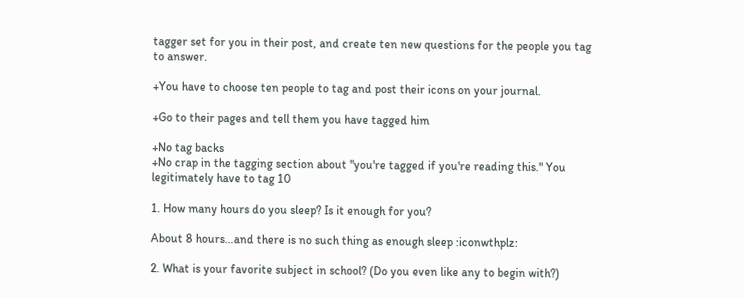tagger set for you in their post, and create ten new questions for the people you tag to answer.

+You have to choose ten people to tag and post their icons on your journal.

+Go to their pages and tell them you have tagged him

+No tag backs
+No crap in the tagging section about "you're tagged if you're reading this." You legitimately have to tag 10

1. How many hours do you sleep? Is it enough for you?

About 8 hours…and there is no such thing as enough sleep :iconwthplz:

2. What is your favorite subject in school? (Do you even like any to begin with?)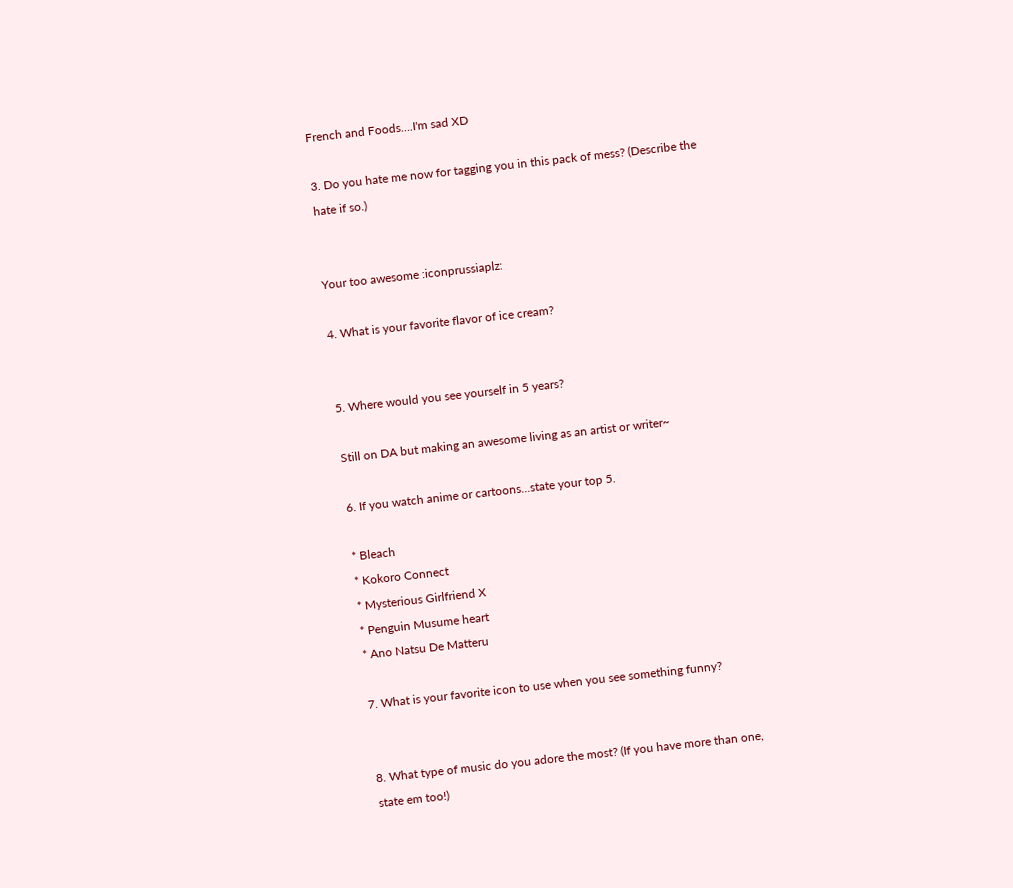French and Foods….I'm sad XD

3. Do you hate me now for tagging you in this pack of mess? (Describe the hate if so.)


Your too awesome :iconprussiaplz:

4. What is your favorite flavor of ice cream?


5. Where would you see yourself in 5 years?

Still on DA but making an awesome living as an artist or writer~

6. If you watch anime or cartoons...state your top 5.

* Bleach
* Kokoro Connect
* Mysterious Girlfriend X
* Penguin Musume heart
* Ano Natsu De Matteru

7. What is your favorite icon to use when you see something funny?


8. What type of music do you adore the most? (If you have more than one, state em too!)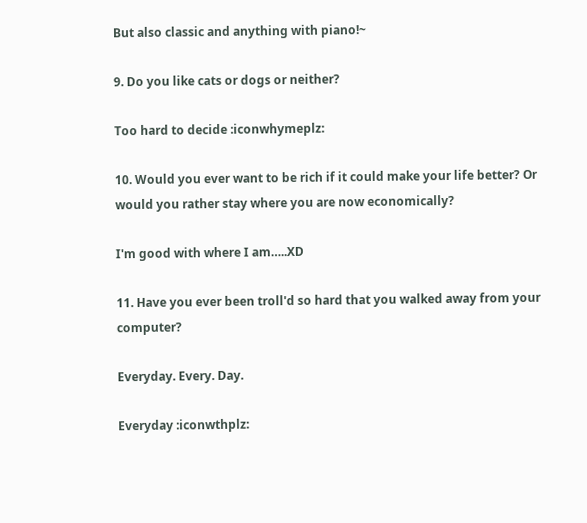But also classic and anything with piano!~

9. Do you like cats or dogs or neither?

Too hard to decide :iconwhymeplz:

10. Would you ever want to be rich if it could make your life better? Or would you rather stay where you are now economically?

I'm good with where I am…..XD

11. Have you ever been troll'd so hard that you walked away from your computer?

Everyday. Every. Day.

Everyday :iconwthplz: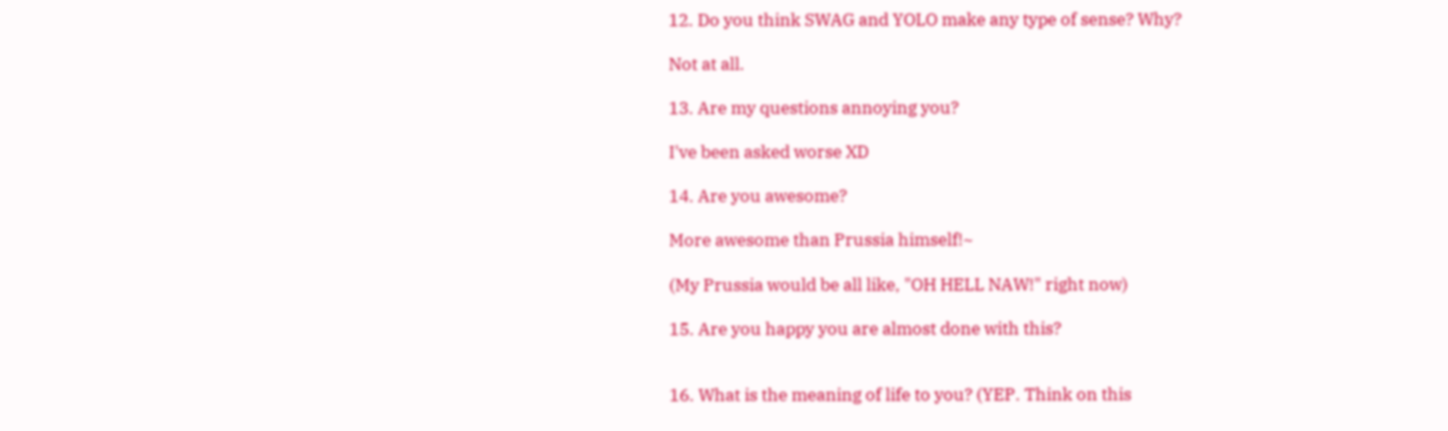12. Do you think SWAG and YOLO make any type of sense? Why?

Not at all.

13. Are my questions annoying you?

I've been asked worse XD

14. Are you awesome?

More awesome than Prussia himself!~

(My Prussia would be all like, "OH HELL NAW!" right now)

15. Are you happy you are almost done with this?


16. What is the meaning of life to you? (YEP. Think on this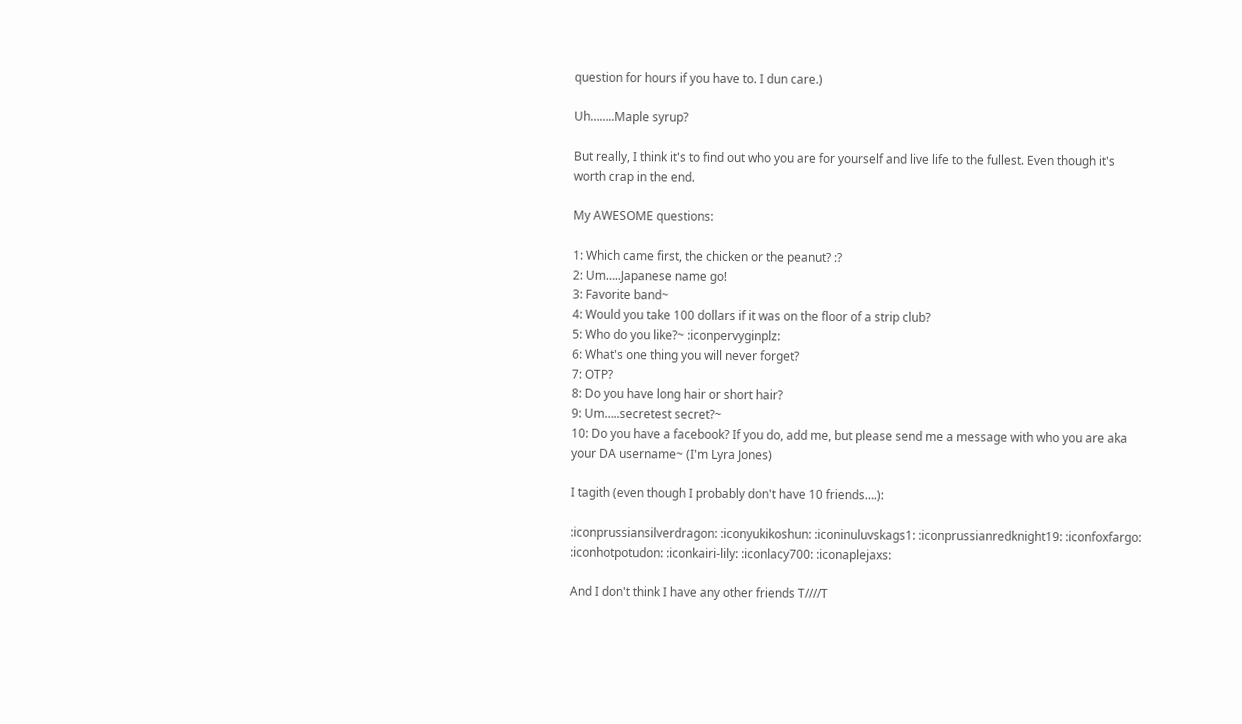question for hours if you have to. I dun care.)

Uh……..Maple syrup?

But really, I think it's to find out who you are for yourself and live life to the fullest. Even though it's worth crap in the end.

My AWESOME questions:

1: Which came first, the chicken or the peanut? :?
2: Um…..Japanese name go!
3: Favorite band~
4: Would you take 100 dollars if it was on the floor of a strip club?
5: Who do you like?~ :iconpervyginplz:
6: What's one thing you will never forget?
7: OTP?
8: Do you have long hair or short hair?
9: Um…..secretest secret?~
10: Do you have a facebook? If you do, add me, but please send me a message with who you are aka your DA username~ (I'm Lyra Jones)

I tagith (even though I probably don't have 10 friends….):

:iconprussiansilverdragon: :iconyukikoshun: :iconinuluvskags1: :iconprussianredknight19: :iconfoxfargo: :iconhotpotudon: :iconkairi-lily: :iconlacy700: :iconaplejaxs:

And I don't think I have any other friends T////T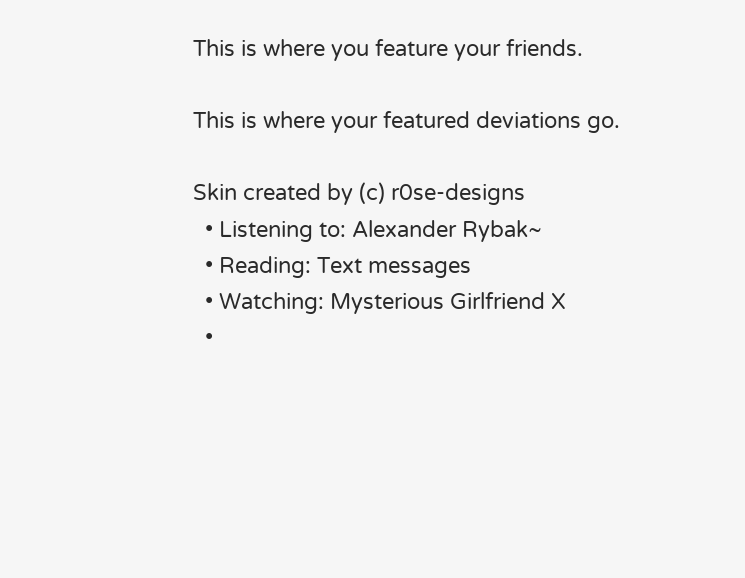This is where you feature your friends.

This is where your featured deviations go.

Skin created by (c) r0se-designs
  • Listening to: Alexander Rybak~
  • Reading: Text messages
  • Watching: Mysterious Girlfriend X
  •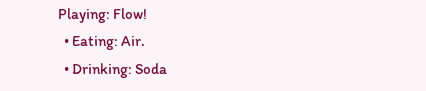Playing: Flow!
  • Eating: Air.
  • Drinking: Soda